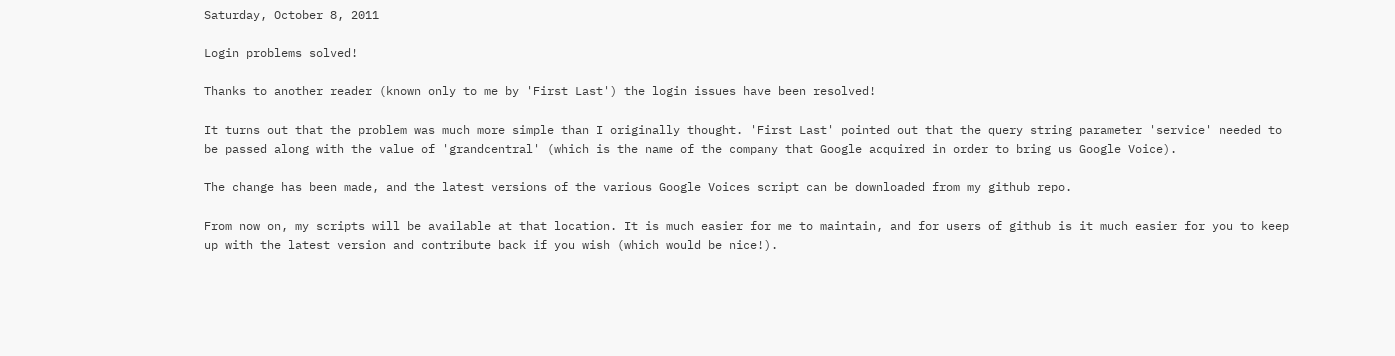Saturday, October 8, 2011

Login problems solved!

Thanks to another reader (known only to me by 'First Last') the login issues have been resolved!

It turns out that the problem was much more simple than I originally thought. 'First Last' pointed out that the query string parameter 'service' needed to be passed along with the value of 'grandcentral' (which is the name of the company that Google acquired in order to bring us Google Voice).

The change has been made, and the latest versions of the various Google Voices script can be downloaded from my github repo.

From now on, my scripts will be available at that location. It is much easier for me to maintain, and for users of github is it much easier for you to keep up with the latest version and contribute back if you wish (which would be nice!).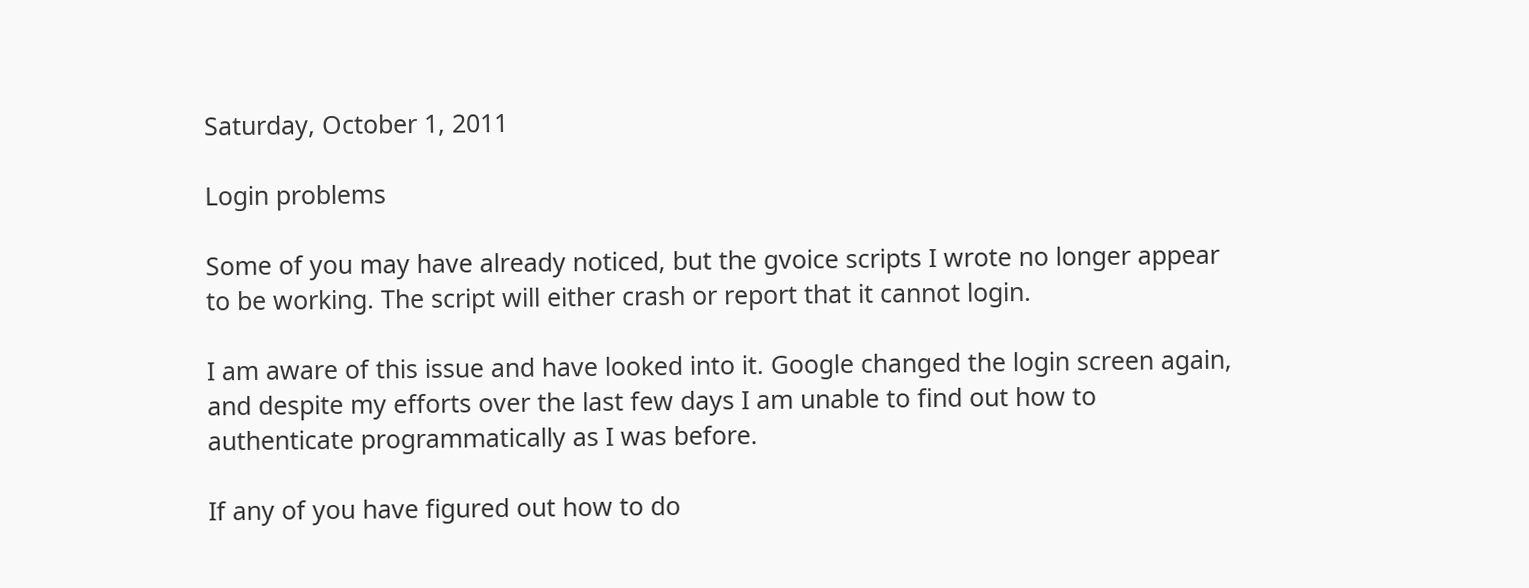Saturday, October 1, 2011

Login problems

Some of you may have already noticed, but the gvoice scripts I wrote no longer appear to be working. The script will either crash or report that it cannot login.

I am aware of this issue and have looked into it. Google changed the login screen again, and despite my efforts over the last few days I am unable to find out how to authenticate programmatically as I was before.

If any of you have figured out how to do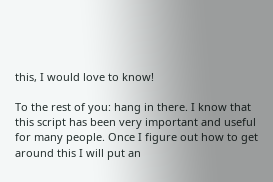this, I would love to know!

To the rest of you: hang in there. I know that this script has been very important and useful for many people. Once I figure out how to get around this I will put an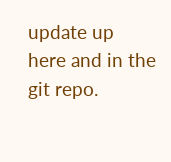update up here and in the git repo.